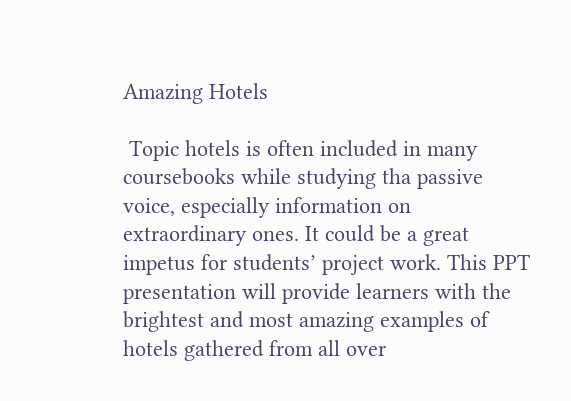Amazing Hotels

 Topic hotels is often included in many coursebooks while studying tha passive voice, especially information on extraordinary ones. It could be a great impetus for students’ project work. This PPT presentation will provide learners with the brightest and most amazing examples of hotels gathered from all over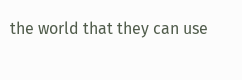the world that they can use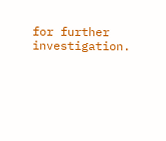for further investigation.